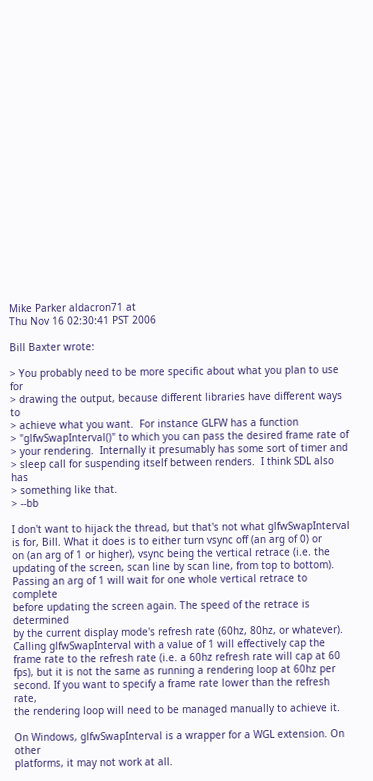Mike Parker aldacron71 at
Thu Nov 16 02:30:41 PST 2006

Bill Baxter wrote:

> You probably need to be more specific about what you plan to use for
> drawing the output, because different libraries have different ways to
> achieve what you want.  For instance GLFW has a function
> "glfwSwapInterval()" to which you can pass the desired frame rate of
> your rendering.  Internally it presumably has some sort of timer and
> sleep call for suspending itself between renders.  I think SDL also has
> something like that.
> --bb

I don't want to hijack the thread, but that's not what glfwSwapInterval
is for, Bill. What it does is to either turn vsync off (an arg of 0) or
on (an arg of 1 or higher), vsync being the vertical retrace (i.e. the
updating of the screen, scan line by scan line, from top to bottom).
Passing an arg of 1 will wait for one whole vertical retrace to complete
before updating the screen again. The speed of the retrace is determined
by the current display mode's refresh rate (60hz, 80hz, or whatever).
Calling glfwSwapInterval with a value of 1 will effectively cap the
frame rate to the refresh rate (i.e. a 60hz refresh rate will cap at 60
fps), but it is not the same as running a rendering loop at 60hz per
second. If you want to specify a frame rate lower than the refresh rate,
the rendering loop will need to be managed manually to achieve it.

On Windows, glfwSwapInterval is a wrapper for a WGL extension. On other
platforms, it may not work at all.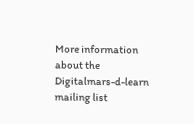More information about the Digitalmars-d-learn mailing list